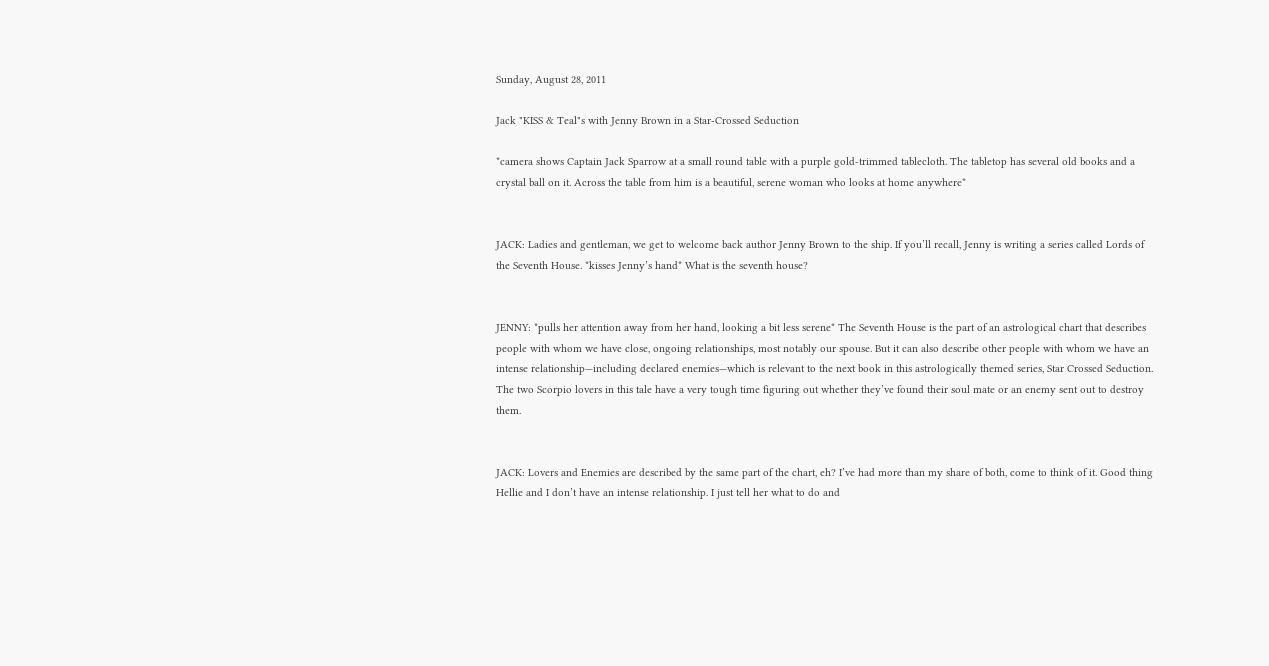Sunday, August 28, 2011

Jack "KISS & Teal"s with Jenny Brown in a Star-Crossed Seduction

*camera shows Captain Jack Sparrow at a small round table with a purple gold-trimmed tablecloth. The tabletop has several old books and a crystal ball on it. Across the table from him is a beautiful, serene woman who looks at home anywhere*


JACK: Ladies and gentleman, we get to welcome back author Jenny Brown to the ship. If you’ll recall, Jenny is writing a series called Lords of the Seventh House. *kisses Jenny’s hand* What is the seventh house?


JENNY: *pulls her attention away from her hand, looking a bit less serene* The Seventh House is the part of an astrological chart that describes people with whom we have close, ongoing relationships, most notably our spouse. But it can also describe other people with whom we have an intense relationship—including declared enemies—which is relevant to the next book in this astrologically themed series, Star Crossed Seduction. The two Scorpio lovers in this tale have a very tough time figuring out whether they’ve found their soul mate or an enemy sent out to destroy them.


JACK: Lovers and Enemies are described by the same part of the chart, eh? I’ve had more than my share of both, come to think of it. Good thing Hellie and I don’t have an intense relationship. I just tell her what to do and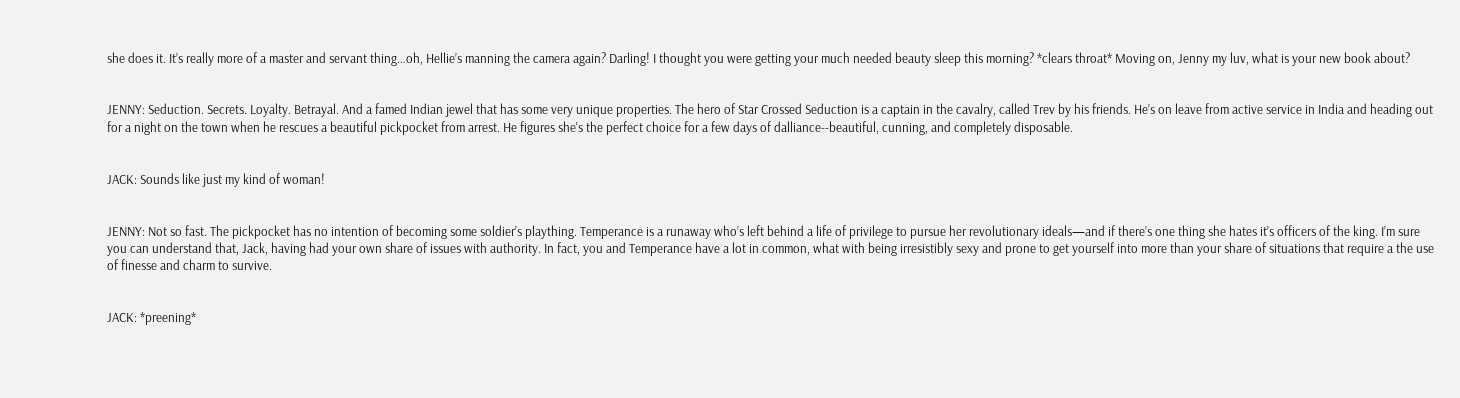she does it. It’s really more of a master and servant thing…oh, Hellie’s manning the camera again? Darling! I thought you were getting your much needed beauty sleep this morning? *clears throat* Moving on, Jenny my luv, what is your new book about?


JENNY: Seduction. Secrets. Loyalty. Betrayal. And a famed Indian jewel that has some very unique properties. The hero of Star Crossed Seduction is a captain in the cavalry, called Trev by his friends. He’s on leave from active service in India and heading out for a night on the town when he rescues a beautiful pickpocket from arrest. He figures she's the perfect choice for a few days of dalliance--beautiful, cunning, and completely disposable.


JACK: Sounds like just my kind of woman!


JENNY: Not so fast. The pickpocket has no intention of becoming some soldier’s plaything. Temperance is a runaway who’s left behind a life of privilege to pursue her revolutionary ideals—and if there’s one thing she hates it’s officers of the king. I’m sure you can understand that, Jack, having had your own share of issues with authority. In fact, you and Temperance have a lot in common, what with being irresistibly sexy and prone to get yourself into more than your share of situations that require a the use of finesse and charm to survive.


JACK: *preening*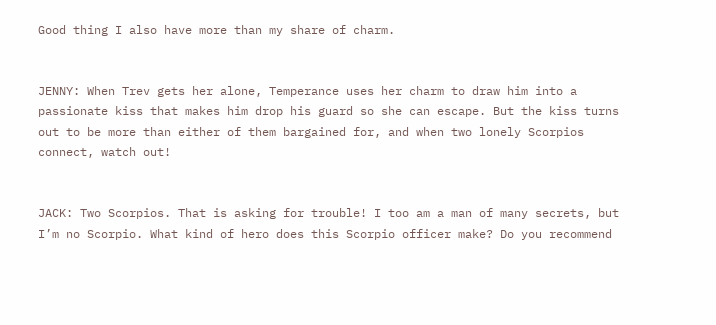Good thing I also have more than my share of charm.


JENNY: When Trev gets her alone, Temperance uses her charm to draw him into a passionate kiss that makes him drop his guard so she can escape. But the kiss turns out to be more than either of them bargained for, and when two lonely Scorpios connect, watch out!


JACK: Two Scorpios. That is asking for trouble! I too am a man of many secrets, but I’m no Scorpio. What kind of hero does this Scorpio officer make? Do you recommend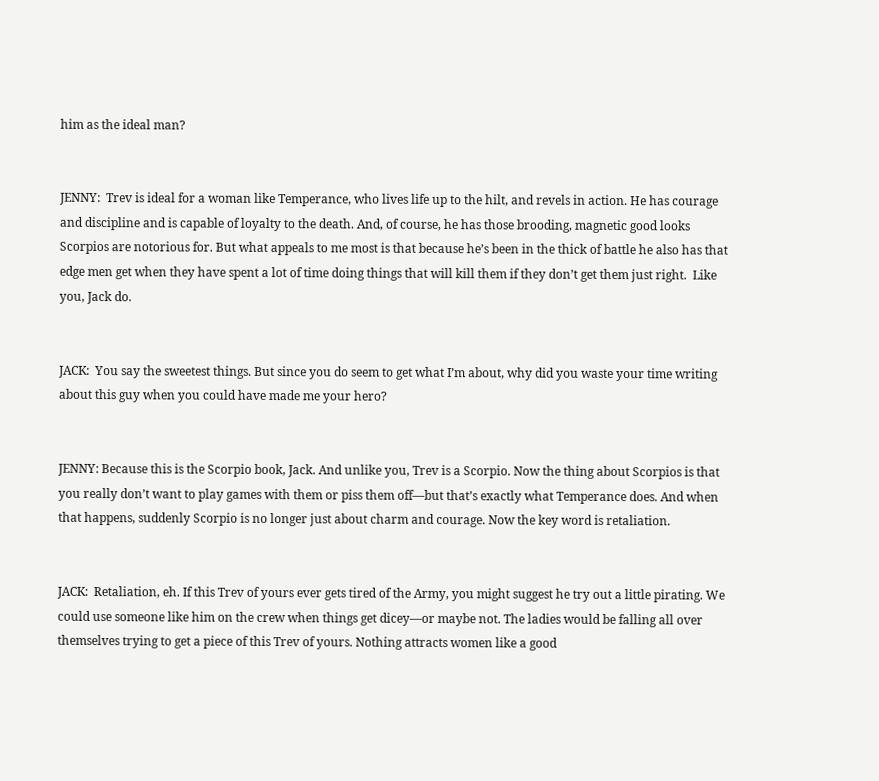him as the ideal man?


JENNY:  Trev is ideal for a woman like Temperance, who lives life up to the hilt, and revels in action. He has courage and discipline and is capable of loyalty to the death. And, of course, he has those brooding, magnetic good looks Scorpios are notorious for. But what appeals to me most is that because he’s been in the thick of battle he also has that edge men get when they have spent a lot of time doing things that will kill them if they don’t get them just right.  Like you, Jack do.


JACK:  You say the sweetest things. But since you do seem to get what I’m about, why did you waste your time writing about this guy when you could have made me your hero?


JENNY: Because this is the Scorpio book, Jack. And unlike you, Trev is a Scorpio. Now the thing about Scorpios is that you really don’t want to play games with them or piss them off—but that’s exactly what Temperance does. And when that happens, suddenly Scorpio is no longer just about charm and courage. Now the key word is retaliation.


JACK:  Retaliation, eh. If this Trev of yours ever gets tired of the Army, you might suggest he try out a little pirating. We could use someone like him on the crew when things get dicey—or maybe not. The ladies would be falling all over themselves trying to get a piece of this Trev of yours. Nothing attracts women like a good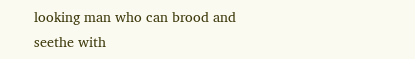looking man who can brood and seethe with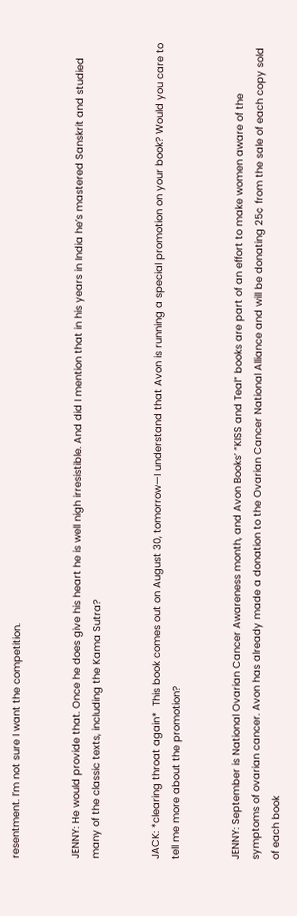resentment. I’m not sure I want the competition.


JENNY: He would provide that. Once he does give his heart he is well nigh irresistible. And did I mention that in his years in India he’s mastered Sanskrit and studied many of the classic texts, including the Kama Sutra?


JACK: *clearing throat again*  This book comes out on August 30, tomorrow—I understand that Avon is running a special promotion on your book? Would you care to tell me more about the promotion?


JENNY: September is National Ovarian Cancer Awareness month, and Avon Books’ “KISS and Teal” books are part of an effort to make women aware of the symptoms of ovarian cancer. Avon has already made a donation to the Ovarian Cancer National Alliance and will be donating 25¢ from the sale of each copy sold of each book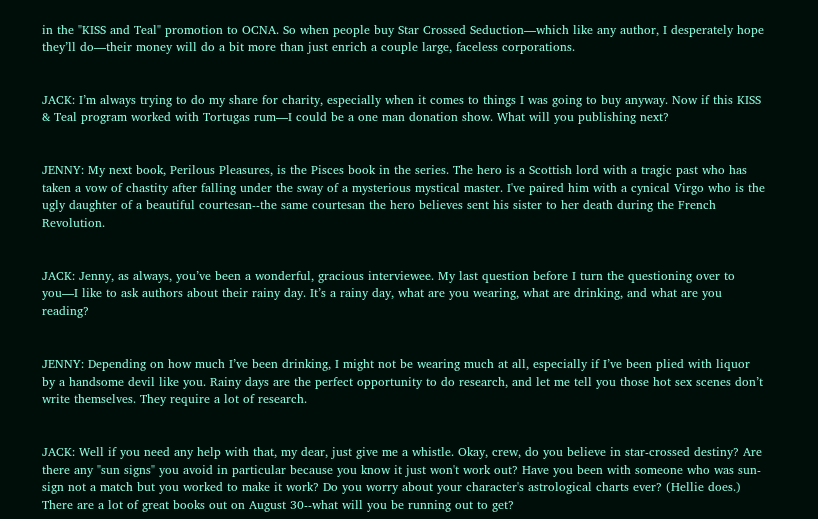in the "KISS and Teal" promotion to OCNA. So when people buy Star Crossed Seduction—which like any author, I desperately hope they’ll do—their money will do a bit more than just enrich a couple large, faceless corporations.


JACK: I’m always trying to do my share for charity, especially when it comes to things I was going to buy anyway. Now if this KISS & Teal program worked with Tortugas rum—I could be a one man donation show. What will you publishing next?


JENNY: My next book, Perilous Pleasures, is the Pisces book in the series. The hero is a Scottish lord with a tragic past who has taken a vow of chastity after falling under the sway of a mysterious mystical master. I've paired him with a cynical Virgo who is the ugly daughter of a beautiful courtesan--the same courtesan the hero believes sent his sister to her death during the French Revolution.


JACK: Jenny, as always, you’ve been a wonderful, gracious interviewee. My last question before I turn the questioning over to you—I like to ask authors about their rainy day. It’s a rainy day, what are you wearing, what are drinking, and what are you reading?


JENNY: Depending on how much I’ve been drinking, I might not be wearing much at all, especially if I’ve been plied with liquor by a handsome devil like you. Rainy days are the perfect opportunity to do research, and let me tell you those hot sex scenes don’t write themselves. They require a lot of research.


JACK: Well if you need any help with that, my dear, just give me a whistle. Okay, crew, do you believe in star-crossed destiny? Are there any "sun signs" you avoid in particular because you know it just won't work out? Have you been with someone who was sun-sign not a match but you worked to make it work? Do you worry about your character's astrological charts ever? (Hellie does.) There are a lot of great books out on August 30--what will you be running out to get?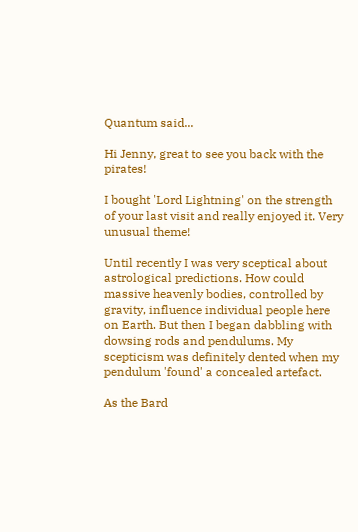Quantum said...

Hi Jenny, great to see you back with the pirates!

I bought 'Lord Lightning' on the strength of your last visit and really enjoyed it. Very unusual theme!

Until recently I was very sceptical about astrological predictions. How could massive heavenly bodies, controlled by gravity, influence individual people here on Earth. But then I began dabbling with dowsing rods and pendulums. My scepticism was definitely dented when my pendulum 'found' a concealed artefact.

As the Bard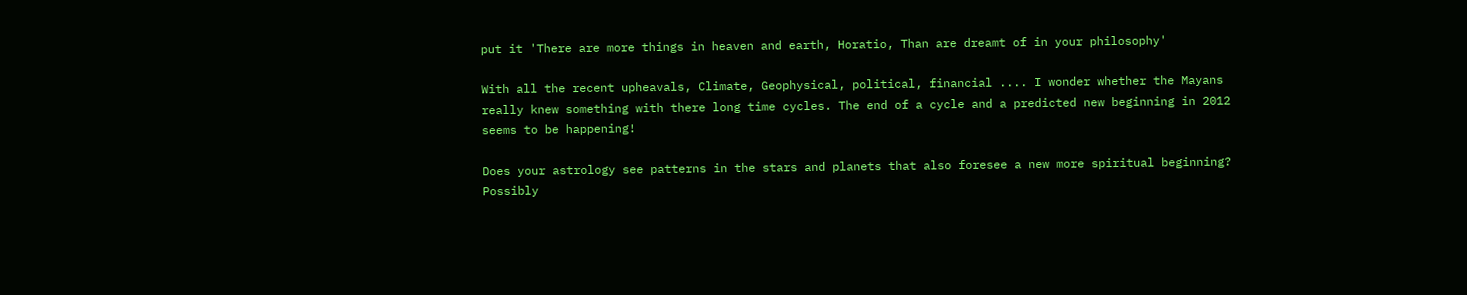put it 'There are more things in heaven and earth, Horatio, Than are dreamt of in your philosophy'

With all the recent upheavals, Climate, Geophysical, political, financial .... I wonder whether the Mayans really knew something with there long time cycles. The end of a cycle and a predicted new beginning in 2012 seems to be happening!

Does your astrology see patterns in the stars and planets that also foresee a new more spiritual beginning? Possibly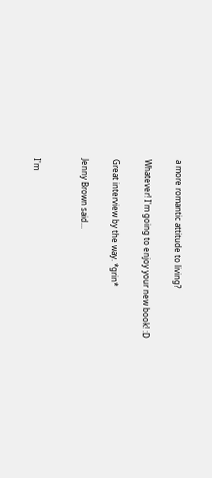a more romantic attitude to living?

Whatever! I'm going to enjoy your new book! :D

Great interview by the way. *grin*

Jenny Brown said...


I'm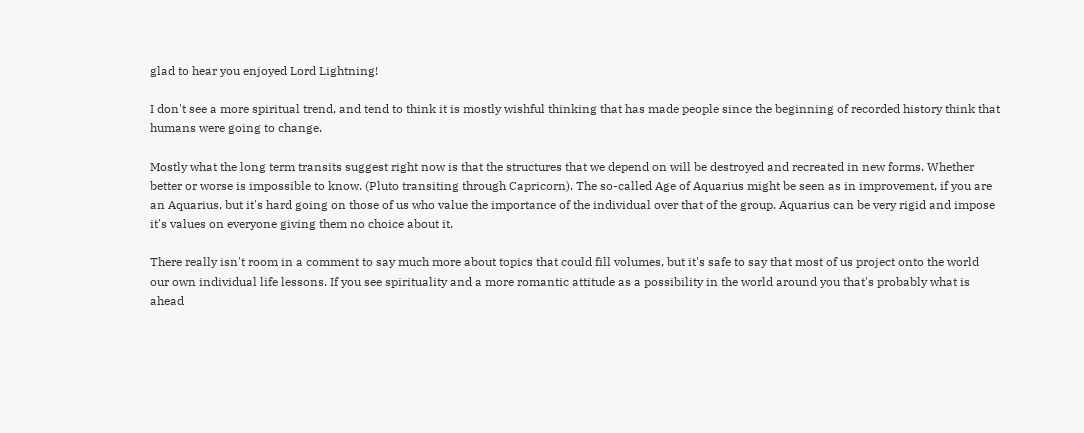glad to hear you enjoyed Lord Lightning!

I don't see a more spiritual trend, and tend to think it is mostly wishful thinking that has made people since the beginning of recorded history think that humans were going to change.

Mostly what the long term transits suggest right now is that the structures that we depend on will be destroyed and recreated in new forms. Whether better or worse is impossible to know. (Pluto transiting through Capricorn). The so-called Age of Aquarius might be seen as in improvement, if you are an Aquarius, but it's hard going on those of us who value the importance of the individual over that of the group. Aquarius can be very rigid and impose it's values on everyone giving them no choice about it.

There really isn't room in a comment to say much more about topics that could fill volumes, but it's safe to say that most of us project onto the world our own individual life lessons. If you see spirituality and a more romantic attitude as a possibility in the world around you that's probably what is ahead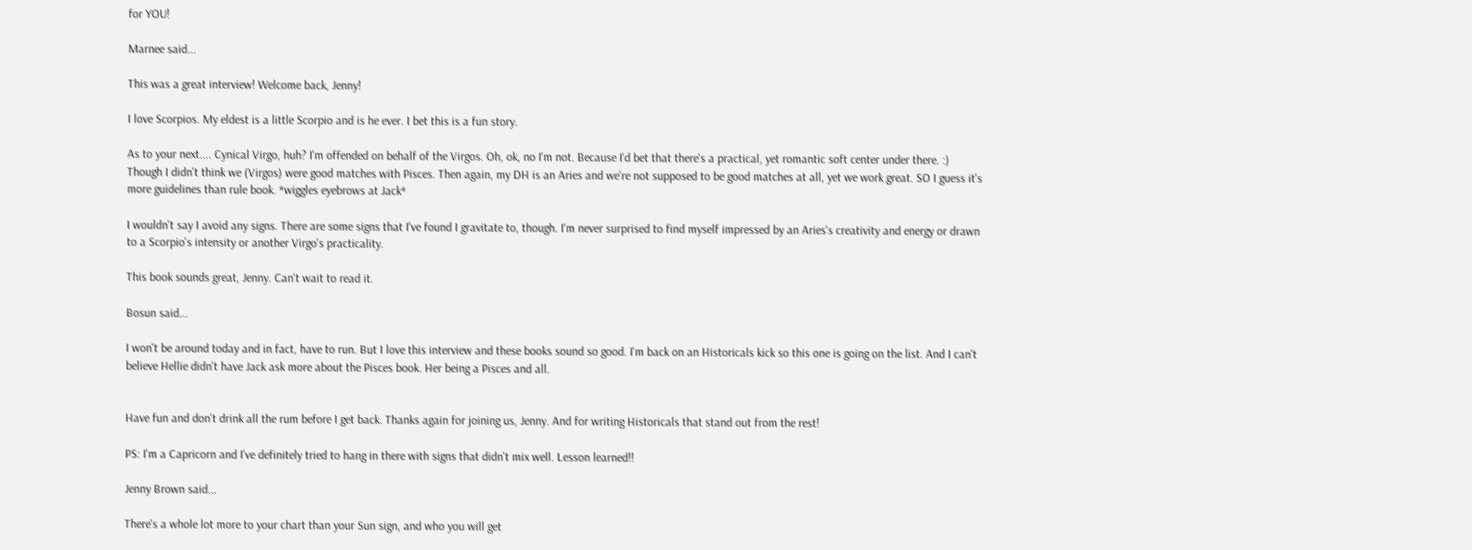for YOU!

Marnee said...

This was a great interview! Welcome back, Jenny!

I love Scorpios. My eldest is a little Scorpio and is he ever. I bet this is a fun story.

As to your next.... Cynical Virgo, huh? I'm offended on behalf of the Virgos. Oh, ok, no I'm not. Because I'd bet that there's a practical, yet romantic soft center under there. :) Though I didn't think we (Virgos) were good matches with Pisces. Then again, my DH is an Aries and we're not supposed to be good matches at all, yet we work great. SO I guess it's more guidelines than rule book. *wiggles eyebrows at Jack*

I wouldn't say I avoid any signs. There are some signs that I've found I gravitate to, though. I'm never surprised to find myself impressed by an Aries's creativity and energy or drawn to a Scorpio's intensity or another Virgo's practicality.

This book sounds great, Jenny. Can't wait to read it.

Bosun said...

I won't be around today and in fact, have to run. But I love this interview and these books sound so good. I'm back on an Historicals kick so this one is going on the list. And I can't believe Hellie didn't have Jack ask more about the Pisces book. Her being a Pisces and all.


Have fun and don't drink all the rum before I get back. Thanks again for joining us, Jenny. And for writing Historicals that stand out from the rest!

PS: I'm a Capricorn and I've definitely tried to hang in there with signs that didn't mix well. Lesson learned!!

Jenny Brown said...

There's a whole lot more to your chart than your Sun sign, and who you will get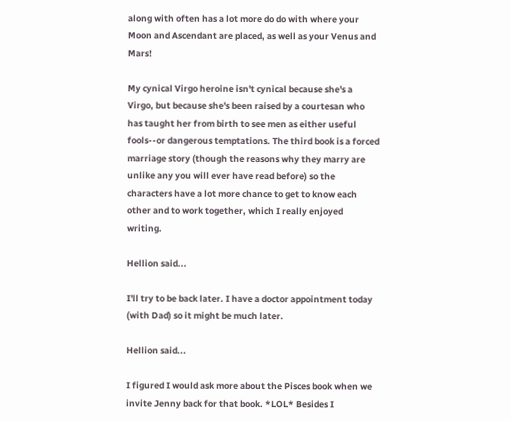along with often has a lot more do do with where your Moon and Ascendant are placed, as well as your Venus and Mars!

My cynical Virgo heroine isn't cynical because she's a Virgo, but because she's been raised by a courtesan who has taught her from birth to see men as either useful fools--or dangerous temptations. The third book is a forced marriage story (though the reasons why they marry are unlike any you will ever have read before) so the characters have a lot more chance to get to know each other and to work together, which I really enjoyed writing.

Hellion said...

I'll try to be back later. I have a doctor appointment today (with Dad) so it might be much later.

Hellion said...

I figured I would ask more about the Pisces book when we invite Jenny back for that book. *LOL* Besides I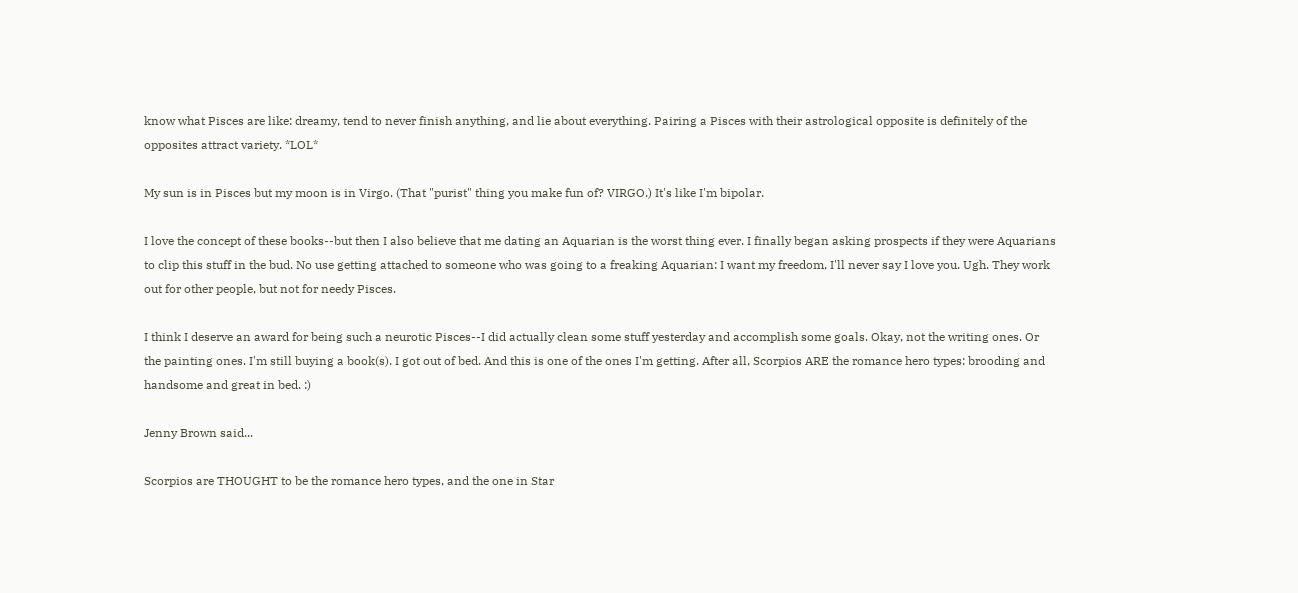know what Pisces are like: dreamy, tend to never finish anything, and lie about everything. Pairing a Pisces with their astrological opposite is definitely of the opposites attract variety. *LOL*

My sun is in Pisces but my moon is in Virgo. (That "purist" thing you make fun of? VIRGO.) It's like I'm bipolar.

I love the concept of these books--but then I also believe that me dating an Aquarian is the worst thing ever. I finally began asking prospects if they were Aquarians to clip this stuff in the bud. No use getting attached to someone who was going to a freaking Aquarian: I want my freedom, I'll never say I love you. Ugh. They work out for other people, but not for needy Pisces.

I think I deserve an award for being such a neurotic Pisces--I did actually clean some stuff yesterday and accomplish some goals. Okay, not the writing ones. Or the painting ones. I'm still buying a book(s). I got out of bed. And this is one of the ones I'm getting. After all, Scorpios ARE the romance hero types: brooding and handsome and great in bed. :)

Jenny Brown said...

Scorpios are THOUGHT to be the romance hero types, and the one in Star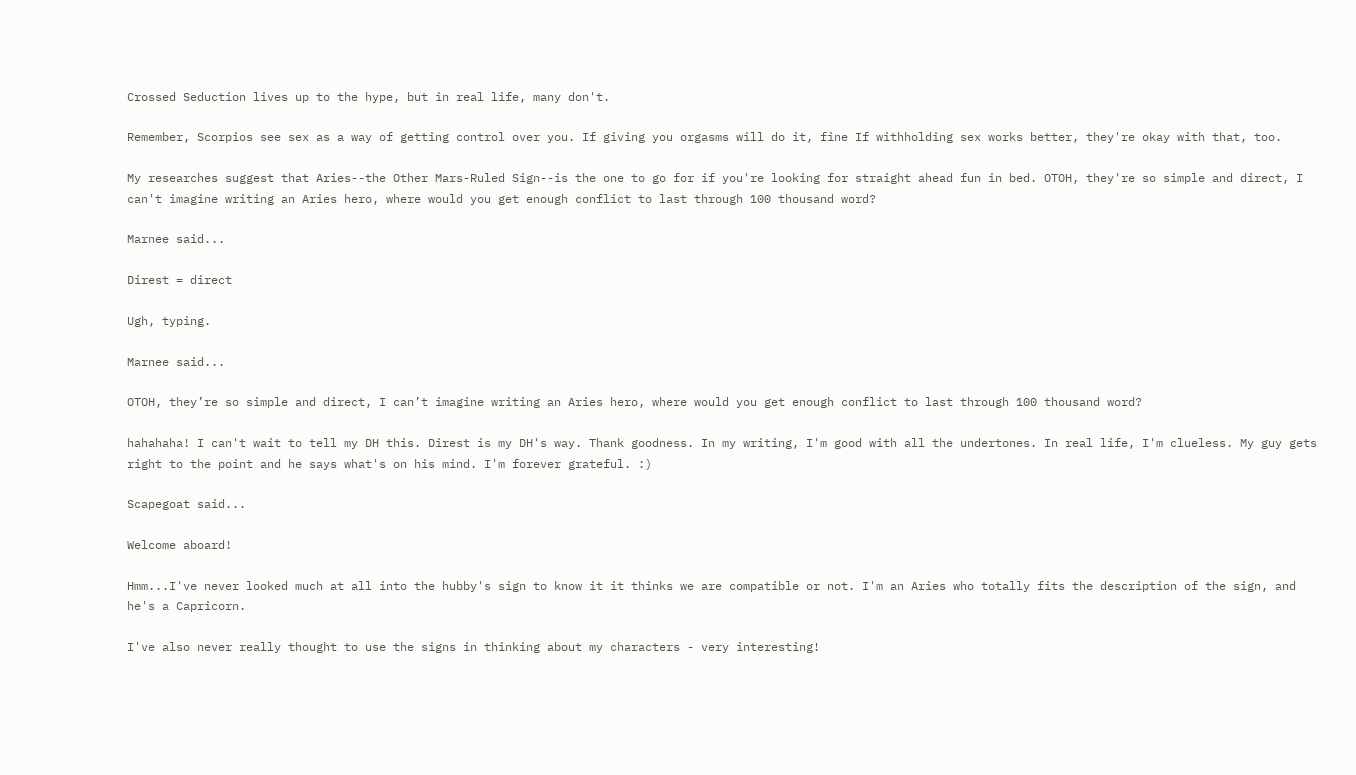Crossed Seduction lives up to the hype, but in real life, many don't.

Remember, Scorpios see sex as a way of getting control over you. If giving you orgasms will do it, fine If withholding sex works better, they're okay with that, too.

My researches suggest that Aries--the Other Mars-Ruled Sign--is the one to go for if you're looking for straight ahead fun in bed. OTOH, they're so simple and direct, I can't imagine writing an Aries hero, where would you get enough conflict to last through 100 thousand word?

Marnee said...

Direst = direct

Ugh, typing.

Marnee said...

OTOH, they’re so simple and direct, I can’t imagine writing an Aries hero, where would you get enough conflict to last through 100 thousand word?

hahahaha! I can't wait to tell my DH this. Direst is my DH's way. Thank goodness. In my writing, I'm good with all the undertones. In real life, I'm clueless. My guy gets right to the point and he says what's on his mind. I'm forever grateful. :)

Scapegoat said...

Welcome aboard!

Hmm...I've never looked much at all into the hubby's sign to know it it thinks we are compatible or not. I'm an Aries who totally fits the description of the sign, and he's a Capricorn.

I've also never really thought to use the signs in thinking about my characters - very interesting!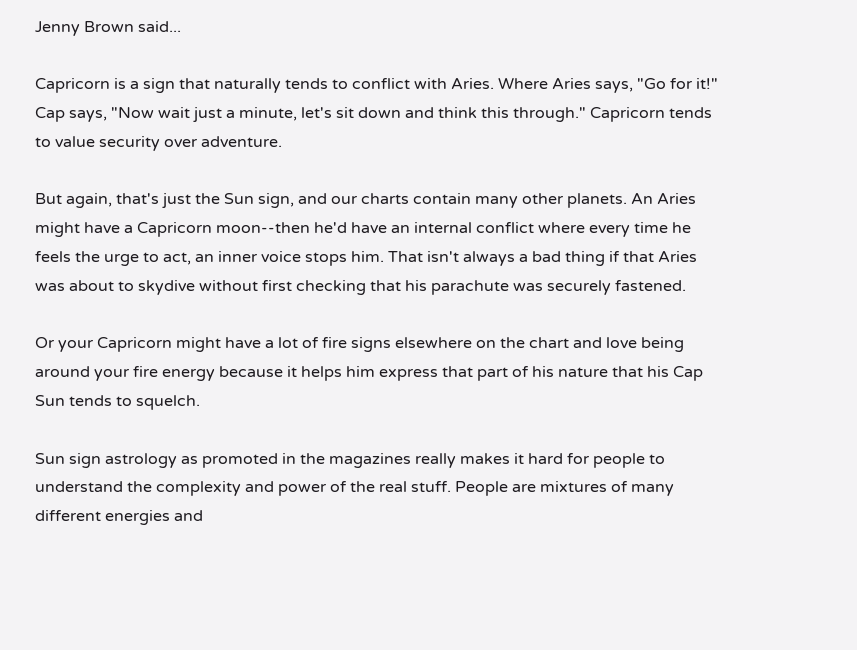Jenny Brown said...

Capricorn is a sign that naturally tends to conflict with Aries. Where Aries says, "Go for it!" Cap says, "Now wait just a minute, let's sit down and think this through." Capricorn tends to value security over adventure.

But again, that's just the Sun sign, and our charts contain many other planets. An Aries might have a Capricorn moon--then he'd have an internal conflict where every time he feels the urge to act, an inner voice stops him. That isn't always a bad thing if that Aries was about to skydive without first checking that his parachute was securely fastened.

Or your Capricorn might have a lot of fire signs elsewhere on the chart and love being around your fire energy because it helps him express that part of his nature that his Cap Sun tends to squelch.

Sun sign astrology as promoted in the magazines really makes it hard for people to understand the complexity and power of the real stuff. People are mixtures of many different energies and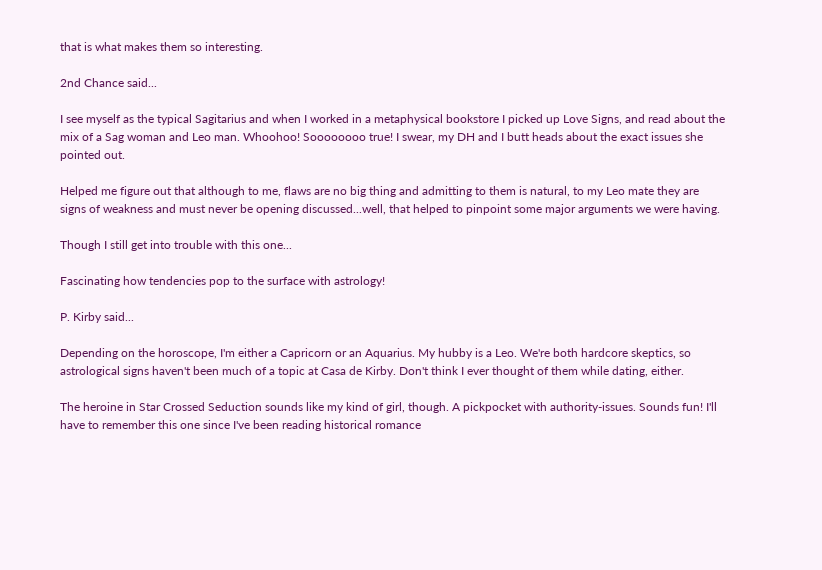that is what makes them so interesting.

2nd Chance said...

I see myself as the typical Sagitarius and when I worked in a metaphysical bookstore I picked up Love Signs, and read about the mix of a Sag woman and Leo man. Whoohoo! Soooooooo true! I swear, my DH and I butt heads about the exact issues she pointed out.

Helped me figure out that although to me, flaws are no big thing and admitting to them is natural, to my Leo mate they are signs of weakness and must never be opening discussed...well, that helped to pinpoint some major arguments we were having.

Though I still get into trouble with this one...

Fascinating how tendencies pop to the surface with astrology!

P. Kirby said...

Depending on the horoscope, I'm either a Capricorn or an Aquarius. My hubby is a Leo. We're both hardcore skeptics, so astrological signs haven't been much of a topic at Casa de Kirby. Don't think I ever thought of them while dating, either.

The heroine in Star Crossed Seduction sounds like my kind of girl, though. A pickpocket with authority-issues. Sounds fun! I'll have to remember this one since I've been reading historical romance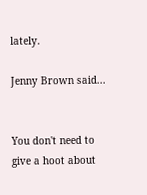lately.

Jenny Brown said...


You don't need to give a hoot about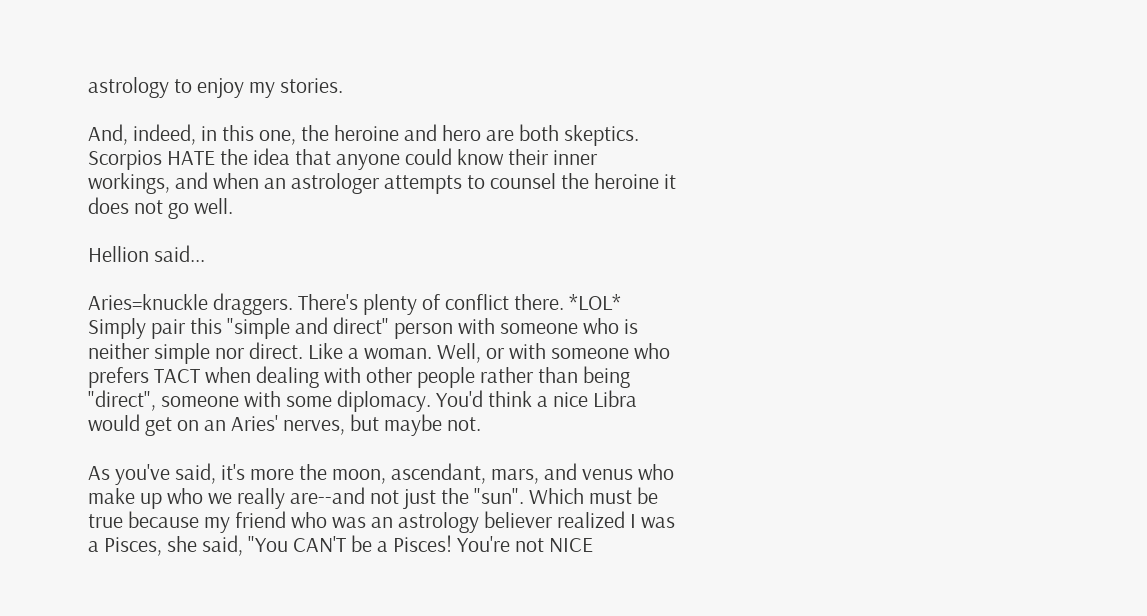astrology to enjoy my stories.

And, indeed, in this one, the heroine and hero are both skeptics. Scorpios HATE the idea that anyone could know their inner workings, and when an astrologer attempts to counsel the heroine it does not go well.

Hellion said...

Aries=knuckle draggers. There's plenty of conflict there. *LOL* Simply pair this "simple and direct" person with someone who is neither simple nor direct. Like a woman. Well, or with someone who prefers TACT when dealing with other people rather than being "direct", someone with some diplomacy. You'd think a nice Libra would get on an Aries' nerves, but maybe not.

As you've said, it's more the moon, ascendant, mars, and venus who make up who we really are--and not just the "sun". Which must be true because my friend who was an astrology believer realized I was a Pisces, she said, "You CAN'T be a Pisces! You're not NICE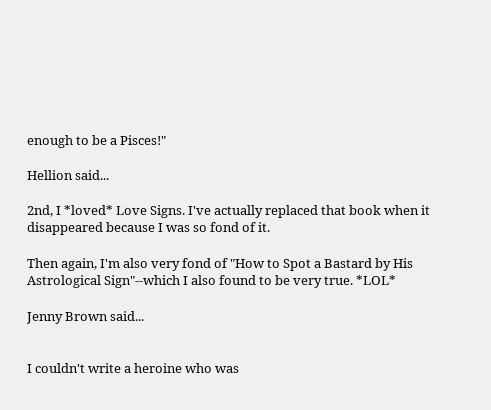enough to be a Pisces!"

Hellion said...

2nd, I *loved* Love Signs. I've actually replaced that book when it disappeared because I was so fond of it.

Then again, I'm also very fond of "How to Spot a Bastard by His Astrological Sign"--which I also found to be very true. *LOL*

Jenny Brown said...


I couldn't write a heroine who was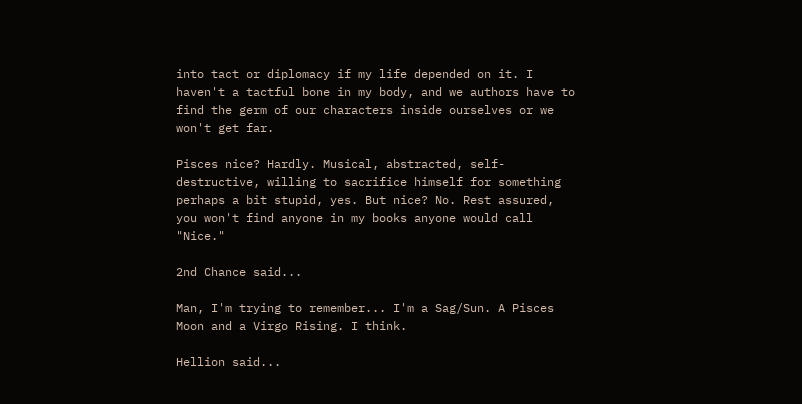into tact or diplomacy if my life depended on it. I haven't a tactful bone in my body, and we authors have to find the germ of our characters inside ourselves or we won't get far.

Pisces nice? Hardly. Musical, abstracted, self-destructive, willing to sacrifice himself for something perhaps a bit stupid, yes. But nice? No. Rest assured, you won't find anyone in my books anyone would call "Nice."

2nd Chance said...

Man, I'm trying to remember... I'm a Sag/Sun. A Pisces Moon and a Virgo Rising. I think.

Hellion said...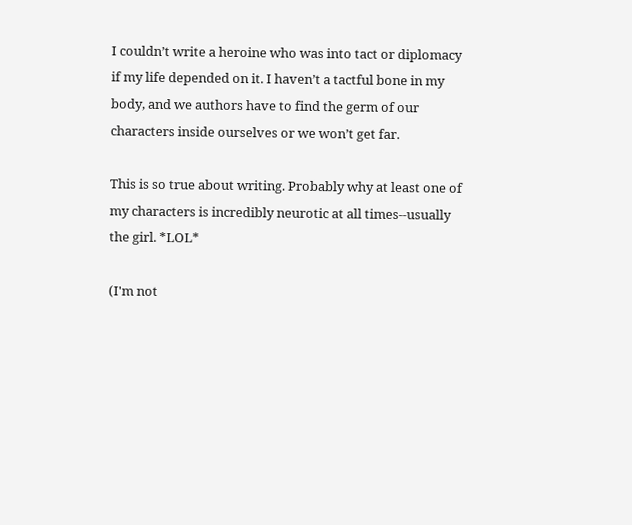I couldn’t write a heroine who was into tact or diplomacy if my life depended on it. I haven’t a tactful bone in my body, and we authors have to find the germ of our characters inside ourselves or we won’t get far.

This is so true about writing. Probably why at least one of my characters is incredibly neurotic at all times--usually the girl. *LOL*

(I'm not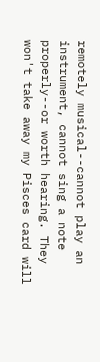remotely musical--cannot play an instrument, cannot sing a note properly--or worth hearing. They won't take away my Pisces card will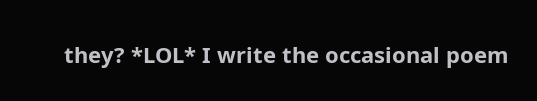they? *LOL* I write the occasional poem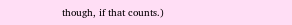though, if that counts.)